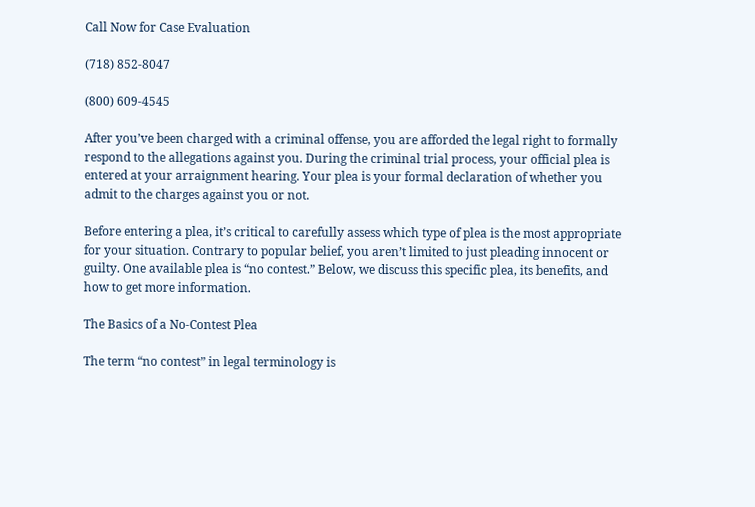Call Now for Case Evaluation

(718) 852-8047

(800) 609-4545

After you’ve been charged with a criminal offense, you are afforded the legal right to formally respond to the allegations against you. During the criminal trial process, your official plea is entered at your arraignment hearing. Your plea is your formal declaration of whether you admit to the charges against you or not.

Before entering a plea, it’s critical to carefully assess which type of plea is the most appropriate for your situation. Contrary to popular belief, you aren’t limited to just pleading innocent or guilty. One available plea is “no contest.” Below, we discuss this specific plea, its benefits, and how to get more information.

The Basics of a No-Contest Plea

The term “no contest” in legal terminology is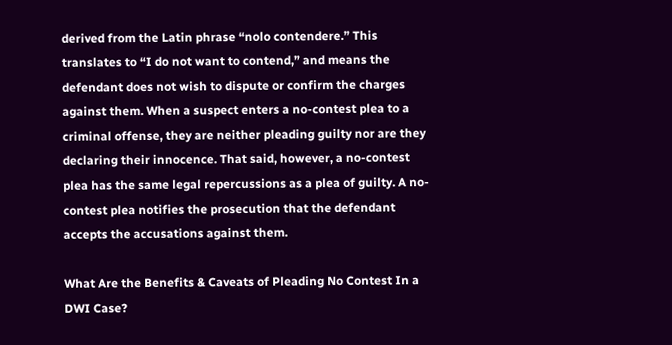derived from the Latin phrase “nolo contendere.” This translates to “I do not want to contend,” and means the defendant does not wish to dispute or confirm the charges against them. When a suspect enters a no-contest plea to a criminal offense, they are neither pleading guilty nor are they declaring their innocence. That said, however, a no-contest plea has the same legal repercussions as a plea of guilty. A no-contest plea notifies the prosecution that the defendant accepts the accusations against them.

What Are the Benefits & Caveats of Pleading No Contest In a DWI Case?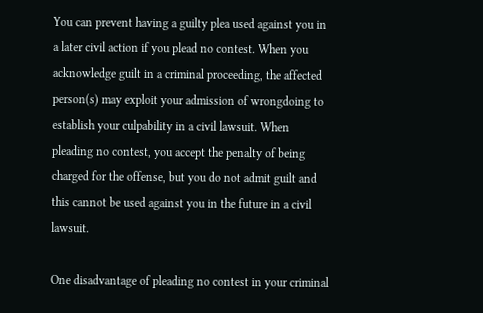You can prevent having a guilty plea used against you in a later civil action if you plead no contest. When you acknowledge guilt in a criminal proceeding, the affected person(s) may exploit your admission of wrongdoing to establish your culpability in a civil lawsuit. When pleading no contest, you accept the penalty of being charged for the offense, but you do not admit guilt and this cannot be used against you in the future in a civil lawsuit.

One disadvantage of pleading no contest in your criminal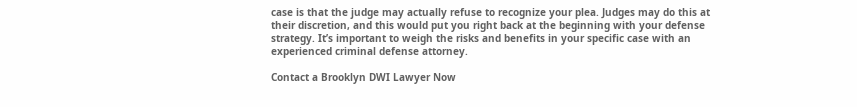case is that the judge may actually refuse to recognize your plea. Judges may do this at their discretion, and this would put you right back at the beginning with your defense strategy. It’s important to weigh the risks and benefits in your specific case with an experienced criminal defense attorney.

Contact a Brooklyn DWI Lawyer Now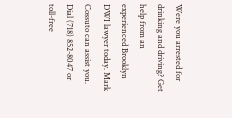Were you arrested for drinking and driving? Get help from an experienced Brooklyn DWI lawyer today. Mark Cossuto can assist you. Dial (718) 852-8047 or toll-free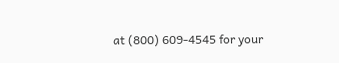at (800) 609-4545 for your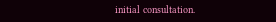initial consultation.